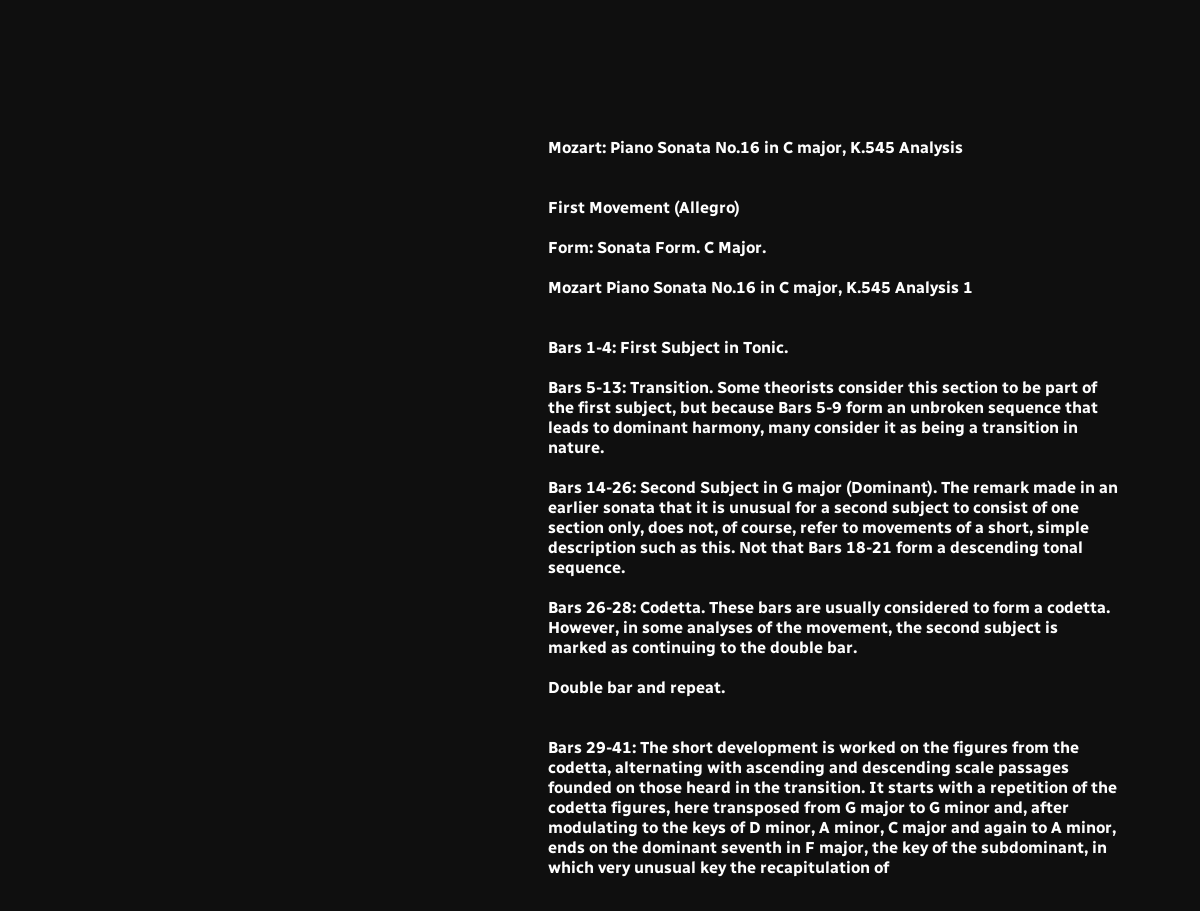Mozart: Piano Sonata No.16 in C major, K.545 Analysis


First Movement (Allegro)

Form: Sonata Form. C Major.

Mozart Piano Sonata No.16 in C major, K.545 Analysis 1


Bars 1-4: First Subject in Tonic.

Bars 5-13: Transition. Some theorists consider this section to be part of the first subject, but because Bars 5-9 form an unbroken sequence that leads to dominant harmony, many consider it as being a transition in nature.

Bars 14-26: Second Subject in G major (Dominant). The remark made in an earlier sonata that it is unusual for a second subject to consist of one section only, does not, of course, refer to movements of a short, simple description such as this. Not that Bars 18-21 form a descending tonal sequence.

Bars 26-28: Codetta. These bars are usually considered to form a codetta. However, in some analyses of the movement, the second subject is marked as continuing to the double bar.

Double bar and repeat.


Bars 29-41: The short development is worked on the figures from the codetta, alternating with ascending and descending scale passages founded on those heard in the transition. It starts with a repetition of the codetta figures, here transposed from G major to G minor and, after modulating to the keys of D minor, A minor, C major and again to A minor, ends on the dominant seventh in F major, the key of the subdominant, in which very unusual key the recapitulation of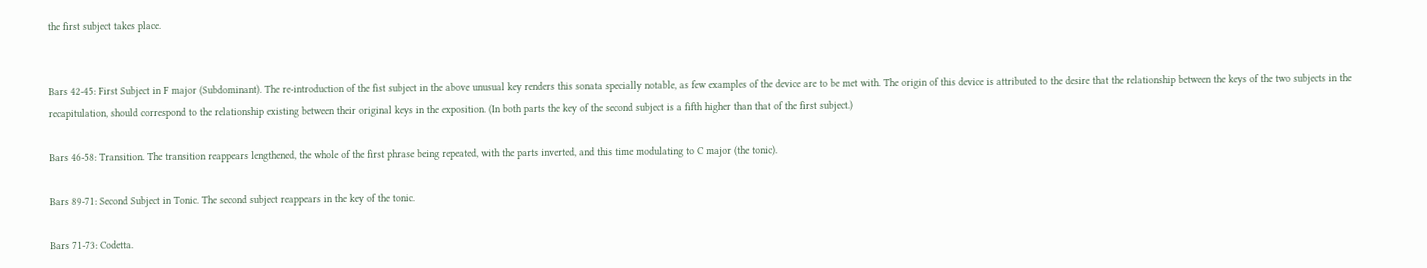the first subject takes place.


Bars 42-45: First Subject in F major (Subdominant). The re-introduction of the fist subject in the above unusual key renders this sonata specially notable, as few examples of the device are to be met with. The origin of this device is attributed to the desire that the relationship between the keys of the two subjects in the recapitulation, should correspond to the relationship existing between their original keys in the exposition. (In both parts the key of the second subject is a fifth higher than that of the first subject.)

Bars 46-58: Transition. The transition reappears lengthened, the whole of the first phrase being repeated, with the parts inverted, and this time modulating to C major (the tonic).

Bars 89-71: Second Subject in Tonic. The second subject reappears in the key of the tonic.

Bars 71-73: Codetta.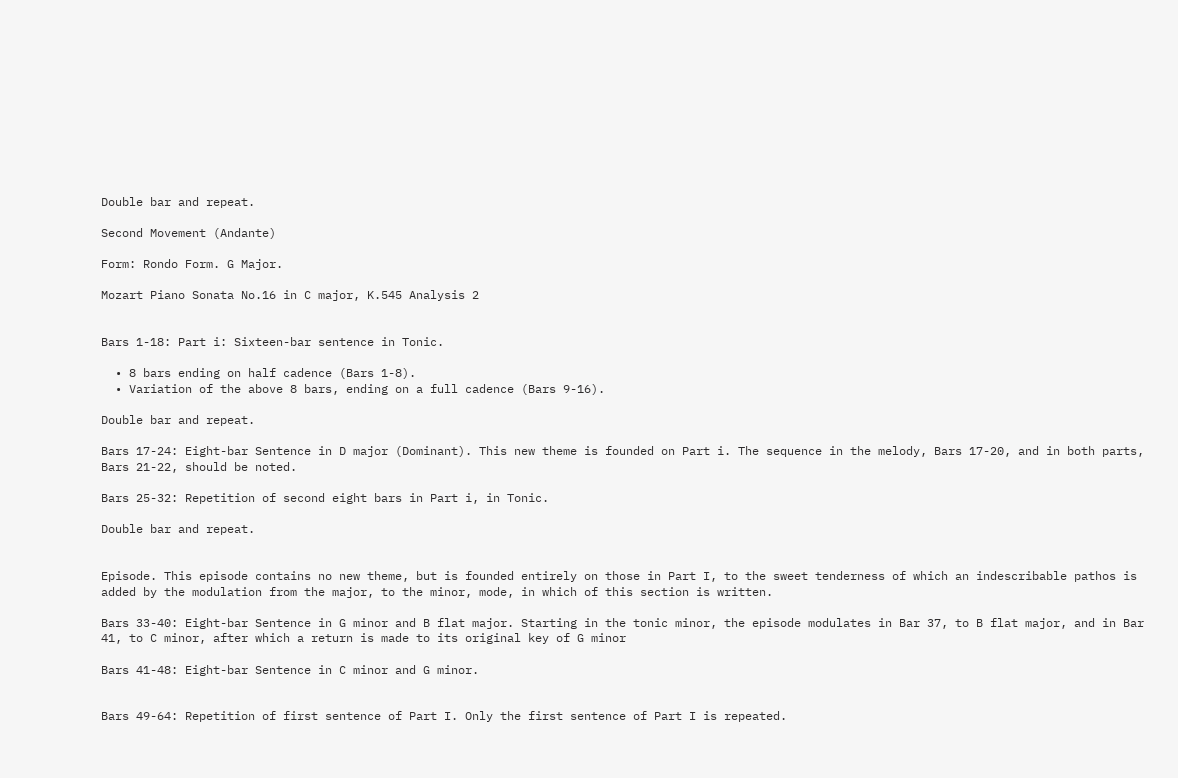Double bar and repeat.

Second Movement (Andante)

Form: Rondo Form. G Major.

Mozart Piano Sonata No.16 in C major, K.545 Analysis 2


Bars 1-18: Part i: Sixteen-bar sentence in Tonic.

  • 8 bars ending on half cadence (Bars 1-8).
  • Variation of the above 8 bars, ending on a full cadence (Bars 9-16).

Double bar and repeat.

Bars 17-24: Eight-bar Sentence in D major (Dominant). This new theme is founded on Part i. The sequence in the melody, Bars 17-20, and in both parts, Bars 21-22, should be noted.

Bars 25-32: Repetition of second eight bars in Part i, in Tonic.

Double bar and repeat.


Episode. This episode contains no new theme, but is founded entirely on those in Part I, to the sweet tenderness of which an indescribable pathos is added by the modulation from the major, to the minor, mode, in which of this section is written.

Bars 33-40: Eight-bar Sentence in G minor and B flat major. Starting in the tonic minor, the episode modulates in Bar 37, to B flat major, and in Bar 41, to C minor, after which a return is made to its original key of G minor

Bars 41-48: Eight-bar Sentence in C minor and G minor.


Bars 49-64: Repetition of first sentence of Part I. Only the first sentence of Part I is repeated.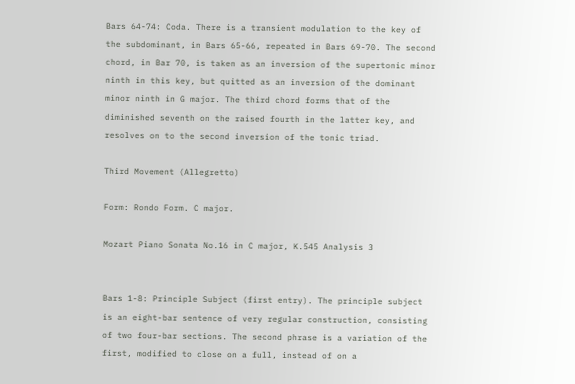Bars 64-74: Coda. There is a transient modulation to the key of the subdominant, in Bars 65-66, repeated in Bars 69-70. The second chord, in Bar 70, is taken as an inversion of the supertonic minor ninth in this key, but quitted as an inversion of the dominant minor ninth in G major. The third chord forms that of the diminished seventh on the raised fourth in the latter key, and resolves on to the second inversion of the tonic triad.

Third Movement (Allegretto)

Form: Rondo Form. C major.

Mozart Piano Sonata No.16 in C major, K.545 Analysis 3


Bars 1-8: Principle Subject (first entry). The principle subject is an eight-bar sentence of very regular construction, consisting of two four-bar sections. The second phrase is a variation of the first, modified to close on a full, instead of on a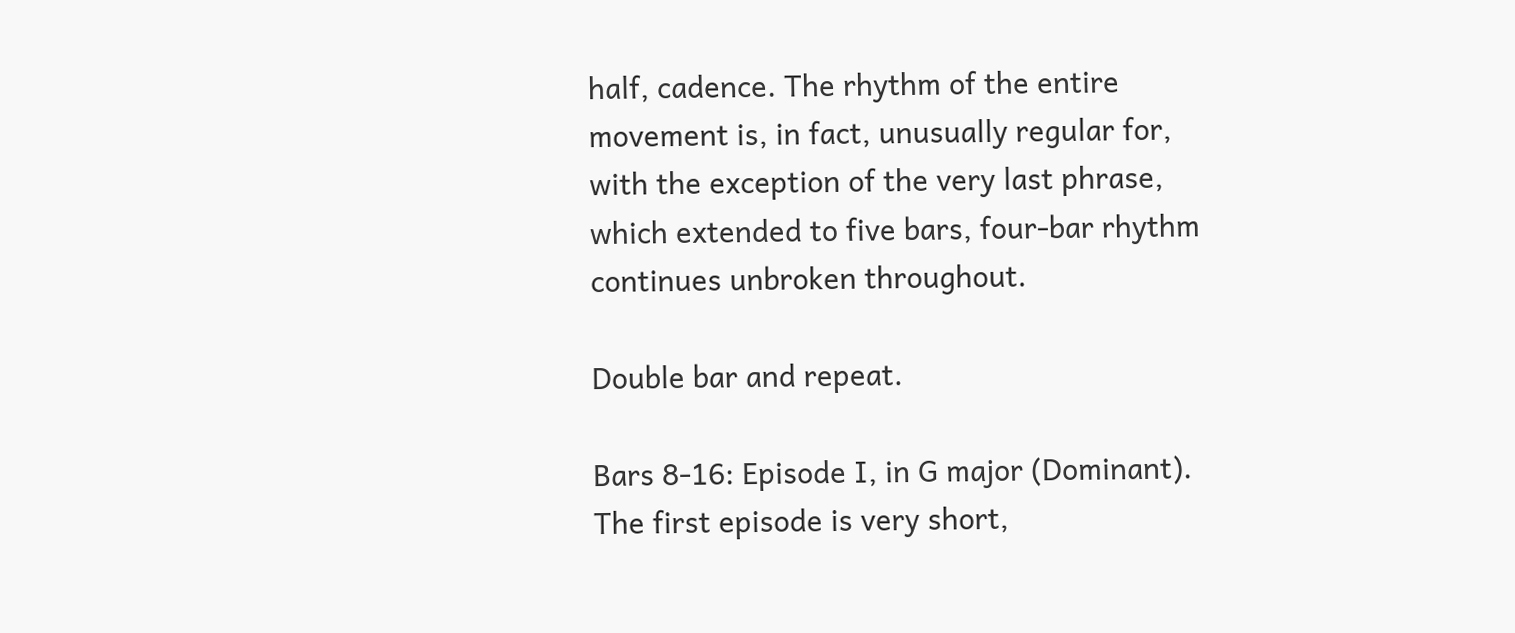half, cadence. The rhythm of the entire movement is, in fact, unusually regular for, with the exception of the very last phrase, which extended to five bars, four-bar rhythm continues unbroken throughout.

Double bar and repeat.

Bars 8-16: Episode I, in G major (Dominant). The first episode is very short,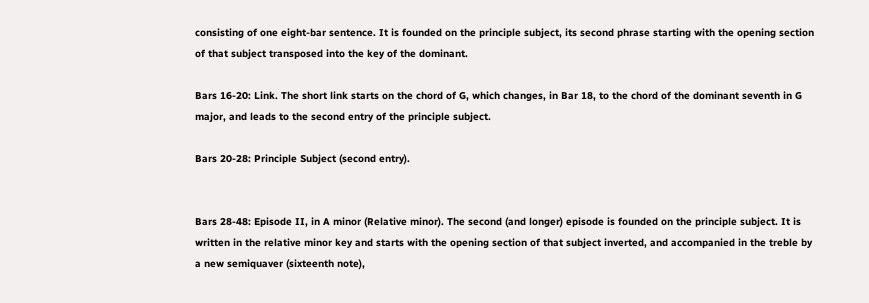consisting of one eight-bar sentence. It is founded on the principle subject, its second phrase starting with the opening section of that subject transposed into the key of the dominant.

Bars 16-20: Link. The short link starts on the chord of G, which changes, in Bar 18, to the chord of the dominant seventh in G major, and leads to the second entry of the principle subject.

Bars 20-28: Principle Subject (second entry).


Bars 28-48: Episode II, in A minor (Relative minor). The second (and longer) episode is founded on the principle subject. It is written in the relative minor key and starts with the opening section of that subject inverted, and accompanied in the treble by a new semiquaver (sixteenth note),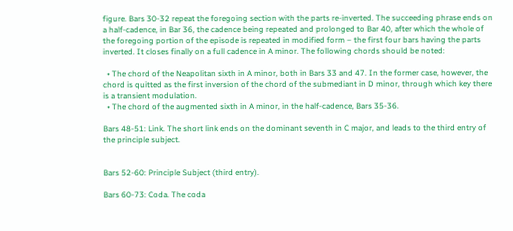figure. Bars 30-32 repeat the foregoing section with the parts re-inverted. The succeeding phrase ends on a half-cadence, in Bar 36, the cadence being repeated and prolonged to Bar 40, after which the whole of the foregoing portion of the episode is repeated in modified form – the first four bars having the parts inverted. It closes finally on a full cadence in A minor. The following chords should be noted:

  • The chord of the Neapolitan sixth in A minor, both in Bars 33 and 47. In the former case, however, the chord is quitted as the first inversion of the chord of the submediant in D minor, through which key there is a transient modulation.
  • The chord of the augmented sixth in A minor, in the half-cadence, Bars 35-36.

Bars 48-51: Link. The short link ends on the dominant seventh in C major, and leads to the third entry of the principle subject.


Bars 52-60: Principle Subject (third entry).

Bars 60-73: Coda. The coda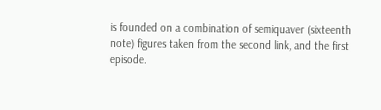is founded on a combination of semiquaver (sixteenth note) figures taken from the second link, and the first episode.